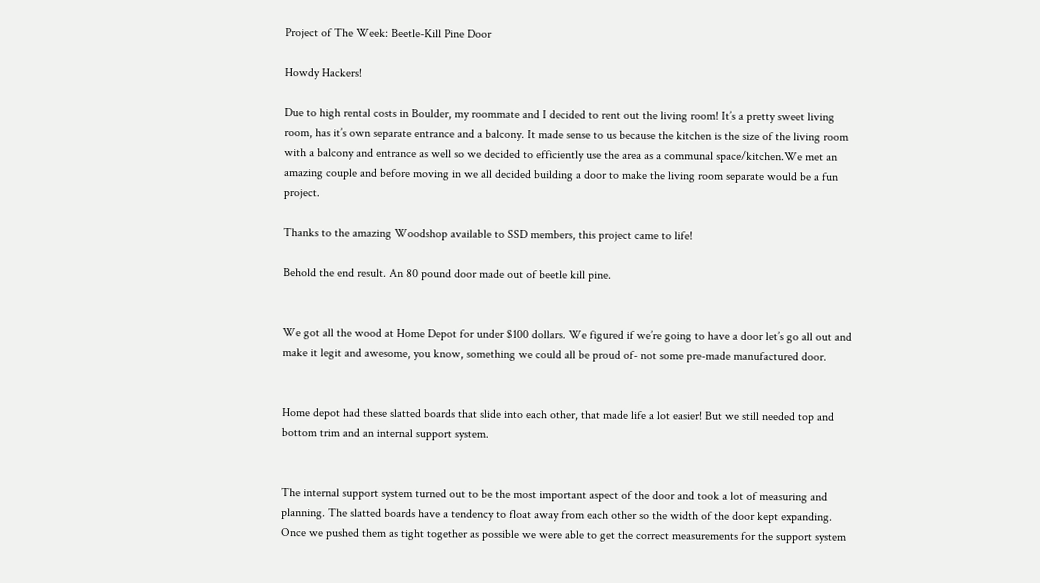Project of The Week: Beetle-Kill Pine Door

Howdy Hackers!

Due to high rental costs in Boulder, my roommate and I decided to rent out the living room! It’s a pretty sweet living room, has it’s own separate entrance and a balcony. It made sense to us because the kitchen is the size of the living room with a balcony and entrance as well so we decided to efficiently use the area as a communal space/kitchen.We met an amazing couple and before moving in we all decided building a door to make the living room separate would be a fun project.

Thanks to the amazing Woodshop available to SSD members, this project came to life!

Behold the end result. An 80 pound door made out of beetle kill pine.


We got all the wood at Home Depot for under $100 dollars. We figured if we’re going to have a door let’s go all out and make it legit and awesome, you know, something we could all be proud of- not some pre-made manufactured door.


Home depot had these slatted boards that slide into each other, that made life a lot easier! But we still needed top and bottom trim and an internal support system.


The internal support system turned out to be the most important aspect of the door and took a lot of measuring and planning. The slatted boards have a tendency to float away from each other so the width of the door kept expanding. Once we pushed them as tight together as possible we were able to get the correct measurements for the support system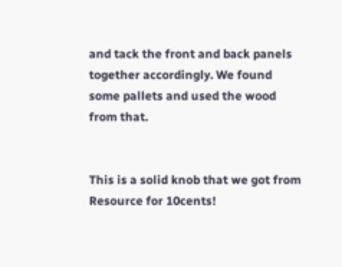and tack the front and back panels together accordingly. We found some pallets and used the wood from that.


This is a solid knob that we got from Resource for 10cents!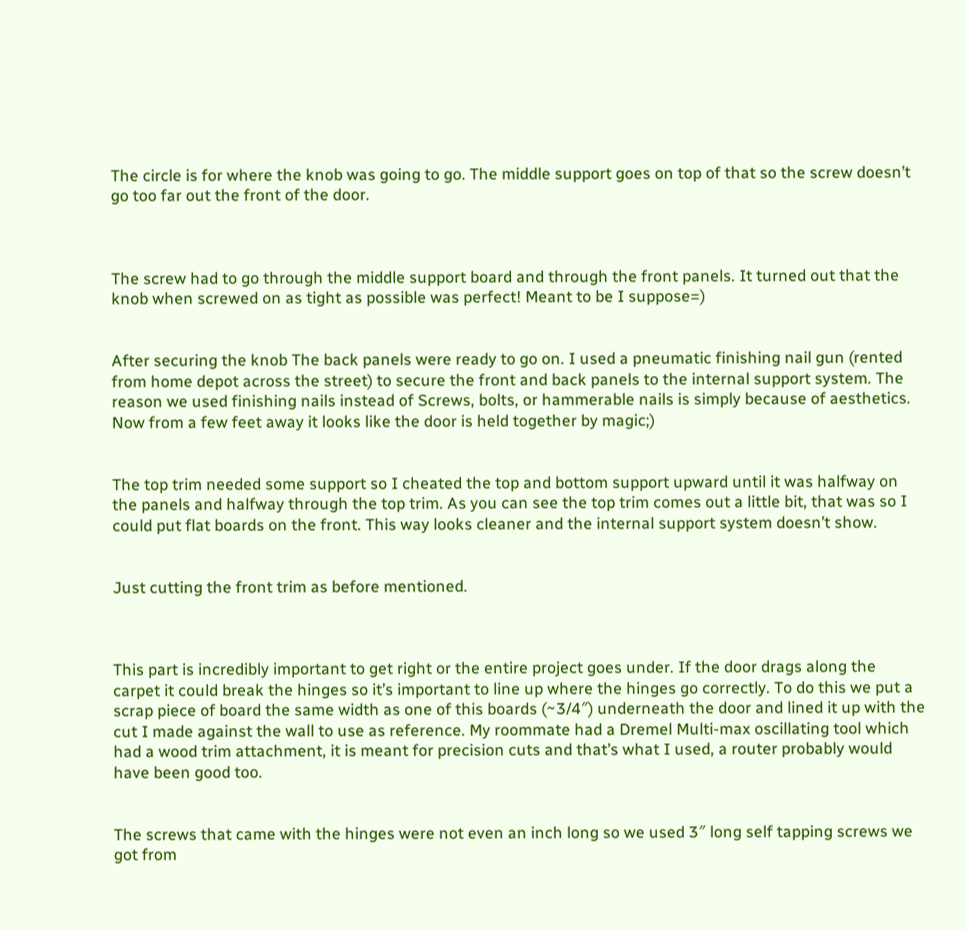The circle is for where the knob was going to go. The middle support goes on top of that so the screw doesn’t go too far out the front of the door.



The screw had to go through the middle support board and through the front panels. It turned out that the knob when screwed on as tight as possible was perfect! Meant to be I suppose=)


After securing the knob The back panels were ready to go on. I used a pneumatic finishing nail gun (rented from home depot across the street) to secure the front and back panels to the internal support system. The reason we used finishing nails instead of Screws, bolts, or hammerable nails is simply because of aesthetics. Now from a few feet away it looks like the door is held together by magic;)


The top trim needed some support so I cheated the top and bottom support upward until it was halfway on the panels and halfway through the top trim. As you can see the top trim comes out a little bit, that was so I could put flat boards on the front. This way looks cleaner and the internal support system doesn’t show.


Just cutting the front trim as before mentioned.



This part is incredibly important to get right or the entire project goes under. If the door drags along the carpet it could break the hinges so it’s important to line up where the hinges go correctly. To do this we put a scrap piece of board the same width as one of this boards (~3/4″) underneath the door and lined it up with the cut I made against the wall to use as reference. My roommate had a Dremel Multi-max oscillating tool which had a wood trim attachment, it is meant for precision cuts and that’s what I used, a router probably would have been good too.


The screws that came with the hinges were not even an inch long so we used 3″ long self tapping screws we got from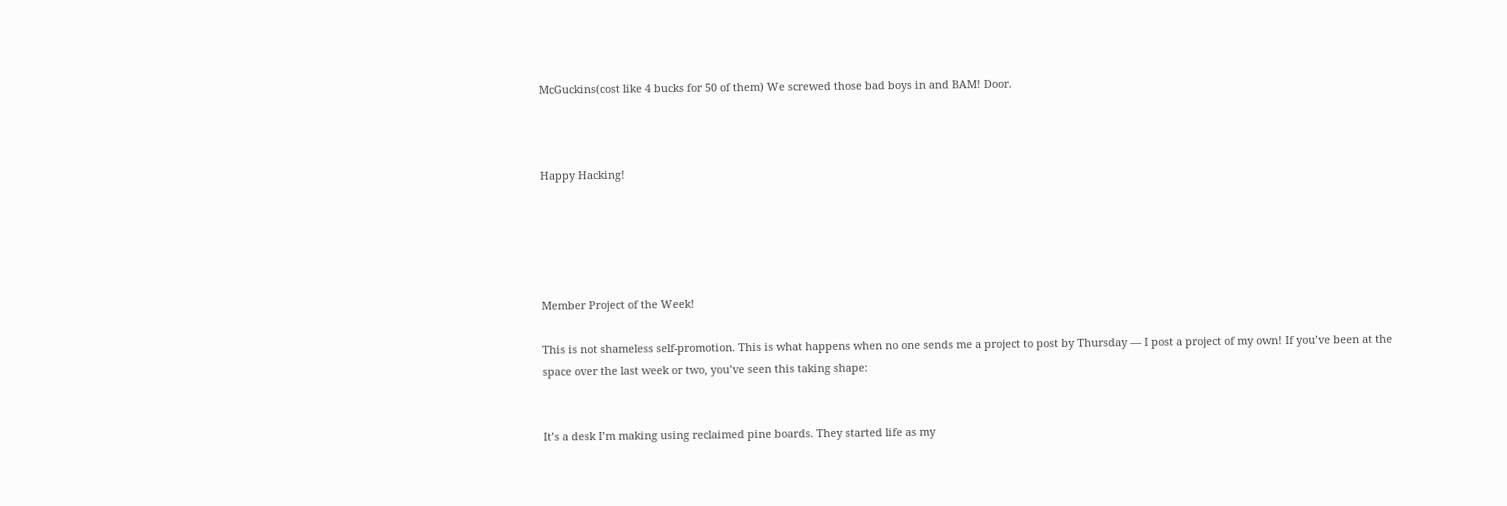McGuckins(cost like 4 bucks for 50 of them) We screwed those bad boys in and BAM! Door.



Happy Hacking!





Member Project of the Week!

This is not shameless self-promotion. This is what happens when no one sends me a project to post by Thursday — I post a project of my own! If you’ve been at the space over the last week or two, you’ve seen this taking shape:


It’s a desk I’m making using reclaimed pine boards. They started life as my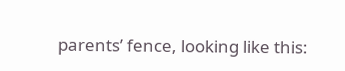parents’ fence, looking like this: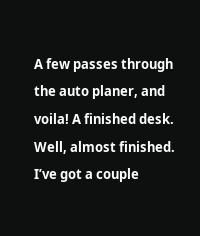A few passes through the auto planer, and voila! A finished desk. Well, almost finished. I’ve got a couple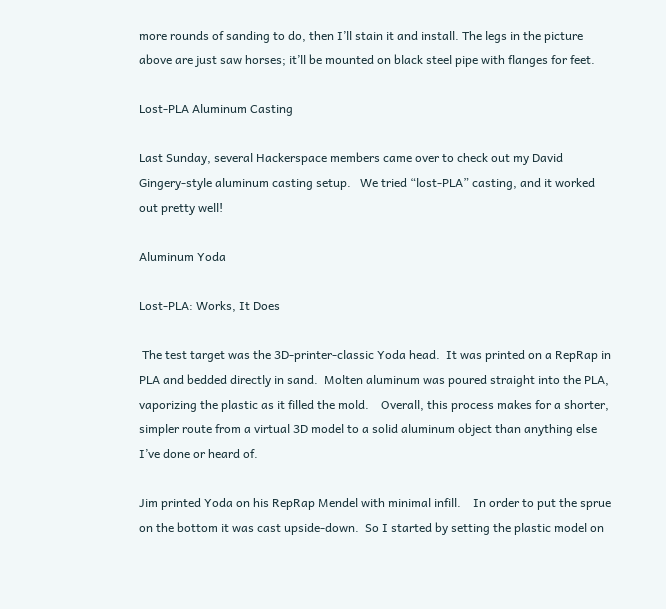more rounds of sanding to do, then I’ll stain it and install. The legs in the picture above are just saw horses; it’ll be mounted on black steel pipe with flanges for feet.

Lost-PLA Aluminum Casting

Last Sunday, several Hackerspace members came over to check out my David Gingery-style aluminum casting setup.   We tried “lost-PLA” casting, and it worked out pretty well!

Aluminum Yoda

Lost-PLA: Works, It Does

 The test target was the 3D-printer-classic Yoda head.  It was printed on a RepRap in PLA and bedded directly in sand.  Molten aluminum was poured straight into the PLA, vaporizing the plastic as it filled the mold.    Overall, this process makes for a shorter, simpler route from a virtual 3D model to a solid aluminum object than anything else I’ve done or heard of.

Jim printed Yoda on his RepRap Mendel with minimal infill.    In order to put the sprue on the bottom it was cast upside-down.  So I started by setting the plastic model on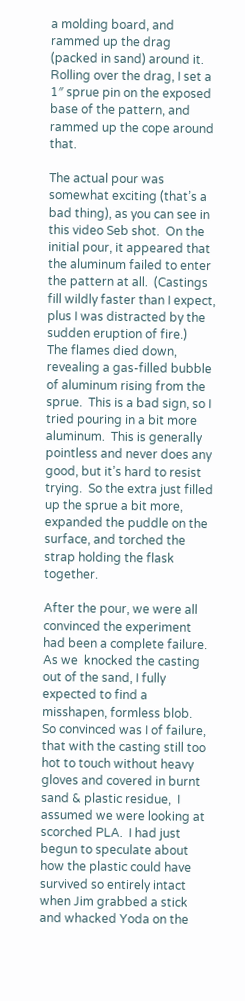a molding board, and rammed up the drag (packed in sand) around it.  Rolling over the drag, I set a 1″ sprue pin on the exposed base of the pattern, and rammed up the cope around that.

The actual pour was somewhat exciting (that’s a bad thing), as you can see in this video Seb shot.  On the initial pour, it appeared that the aluminum failed to enter the pattern at all.  (Castings fill wildly faster than I expect, plus I was distracted by the sudden eruption of fire.)   The flames died down, revealing a gas-filled bubble of aluminum rising from the sprue.  This is a bad sign, so I tried pouring in a bit more aluminum.  This is generally pointless and never does any good, but it’s hard to resist trying.  So the extra just filled up the sprue a bit more, expanded the puddle on the surface, and torched the strap holding the flask together.

After the pour, we were all convinced the experiment had been a complete failure.   As we  knocked the casting out of the sand, I fully expected to find a misshapen, formless blob.  So convinced was I of failure, that with the casting still too hot to touch without heavy gloves and covered in burnt sand & plastic residue,  I assumed we were looking at scorched PLA.  I had just begun to speculate about how the plastic could have survived so entirely intact when Jim grabbed a stick and whacked Yoda on the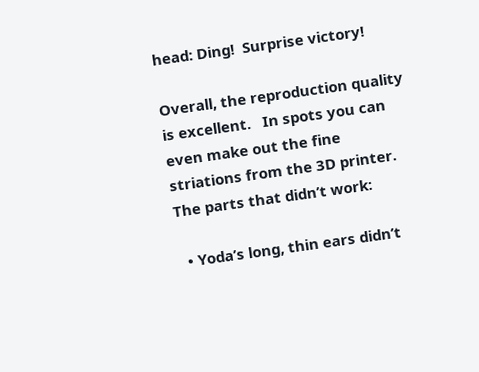head: Ding!  Surprise victory!

Overall, the reproduction quality is excellent.   In spots you can even make out the fine striations from the 3D printer.  The parts that didn’t work:

  • Yoda’s long, thin ears didn’t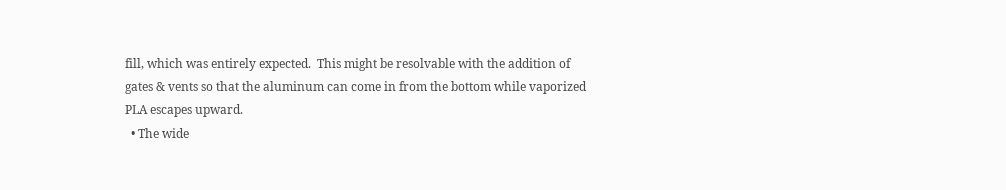fill, which was entirely expected.  This might be resolvable with the addition of gates & vents so that the aluminum can come in from the bottom while vaporized PLA escapes upward.
  • The wide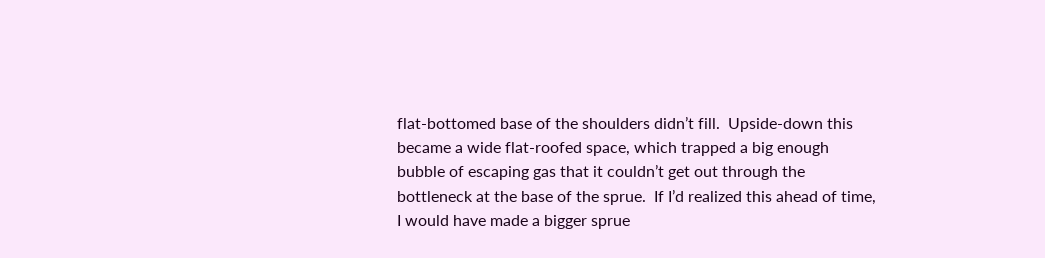flat-bottomed base of the shoulders didn’t fill.  Upside-down this became a wide flat-roofed space, which trapped a big enough bubble of escaping gas that it couldn’t get out through the  bottleneck at the base of the sprue.  If I’d realized this ahead of time, I would have made a bigger sprue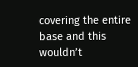covering the entire base and this wouldn’t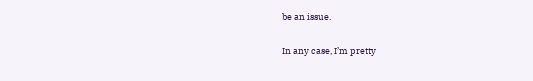be an issue.

In any case, I’m pretty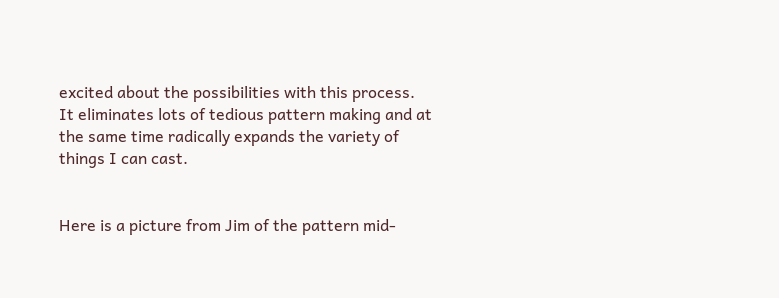excited about the possibilities with this process.   It eliminates lots of tedious pattern making and at the same time radically expands the variety of things I can cast.


Here is a picture from Jim of the pattern mid-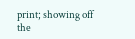print; showing off the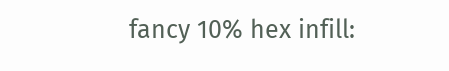fancy 10% hex infill: